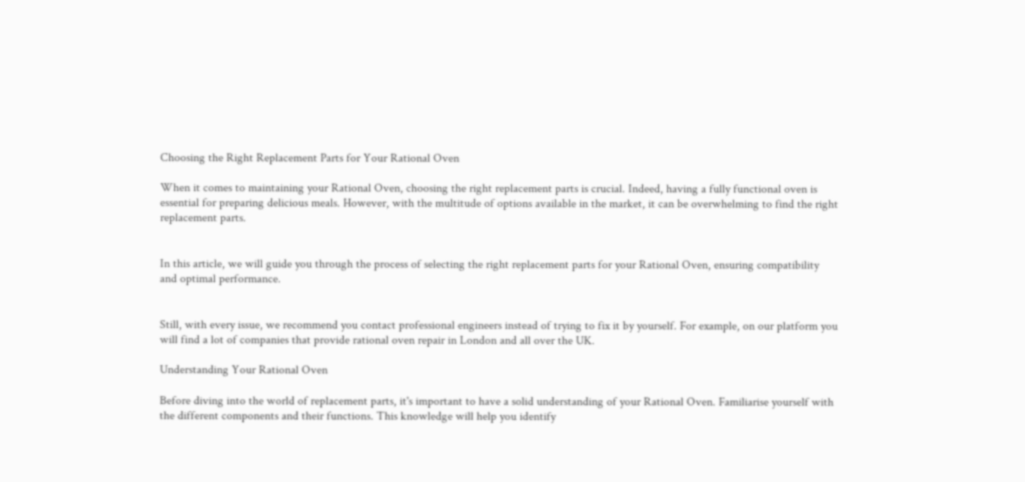Choosing the Right Replacement Parts for Your Rational Oven

When it comes to maintaining your Rational Oven, choosing the right replacement parts is crucial. Indeed, having a fully functional oven is essential for preparing delicious meals. However, with the multitude of options available in the market, it can be overwhelming to find the right replacement parts.


In this article, we will guide you through the process of selecting the right replacement parts for your Rational Oven, ensuring compatibility and optimal performance.


Still, with every issue, we recommend you contact professional engineers instead of trying to fix it by yourself. For example, on our platform you will find a lot of companies that provide rational oven repair in London and all over the UK.

Understanding Your Rational Oven

Before diving into the world of replacement parts, it's important to have a solid understanding of your Rational Oven. Familiarise yourself with the different components and their functions. This knowledge will help you identify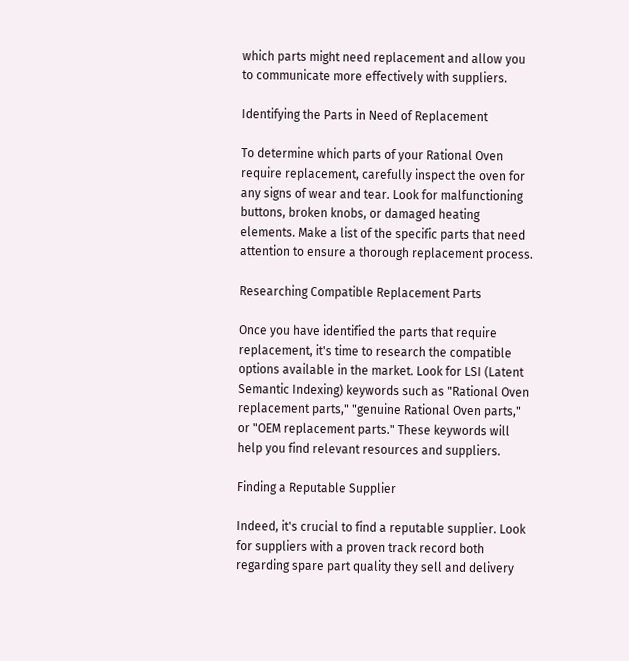which parts might need replacement and allow you to communicate more effectively with suppliers.

Identifying the Parts in Need of Replacement

To determine which parts of your Rational Oven require replacement, carefully inspect the oven for any signs of wear and tear. Look for malfunctioning buttons, broken knobs, or damaged heating elements. Make a list of the specific parts that need attention to ensure a thorough replacement process.

Researching Compatible Replacement Parts

Once you have identified the parts that require replacement, it's time to research the compatible options available in the market. Look for LSI (Latent Semantic Indexing) keywords such as "Rational Oven replacement parts," "genuine Rational Oven parts," or "OEM replacement parts." These keywords will help you find relevant resources and suppliers.

Finding a Reputable Supplier

Indeed, it's crucial to find a reputable supplier. Look for suppliers with a proven track record both regarding spare part quality they sell and delivery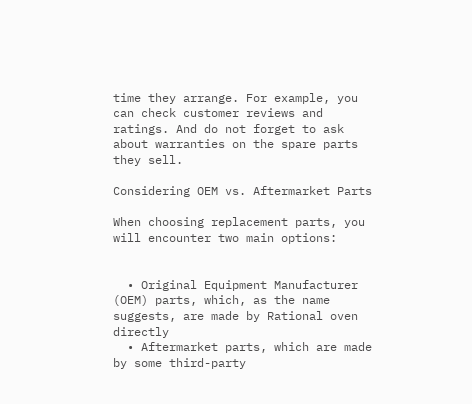time they arrange. For example, you can check customer reviews and ratings. And do not forget to ask about warranties on the spare parts they sell.

Considering OEM vs. Aftermarket Parts

When choosing replacement parts, you will encounter two main options:


  • Original Equipment Manufacturer (OEM) parts, which, as the name suggests, are made by Rational oven directly
  • Aftermarket parts, which are made by some third-party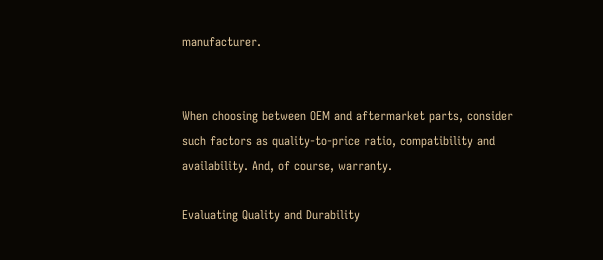manufacturer.


When choosing between OEM and aftermarket parts, consider such factors as quality-to-price ratio, compatibility and availability. And, of course, warranty.

Evaluating Quality and Durability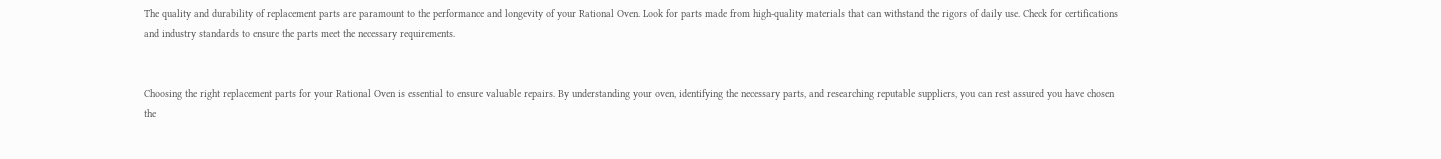The quality and durability of replacement parts are paramount to the performance and longevity of your Rational Oven. Look for parts made from high-quality materials that can withstand the rigors of daily use. Check for certifications and industry standards to ensure the parts meet the necessary requirements.


Choosing the right replacement parts for your Rational Oven is essential to ensure valuable repairs. By understanding your oven, identifying the necessary parts, and researching reputable suppliers, you can rest assured you have chosen the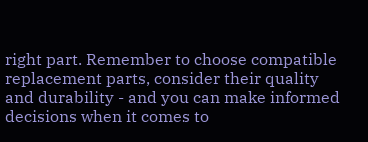right part. Remember to choose compatible replacement parts, consider their quality and durability - and you can make informed decisions when it comes to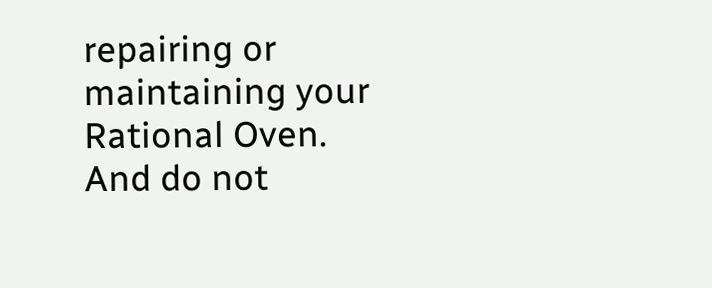repairing or maintaining your Rational Oven. And do not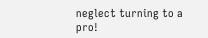neglect turning to a pro!